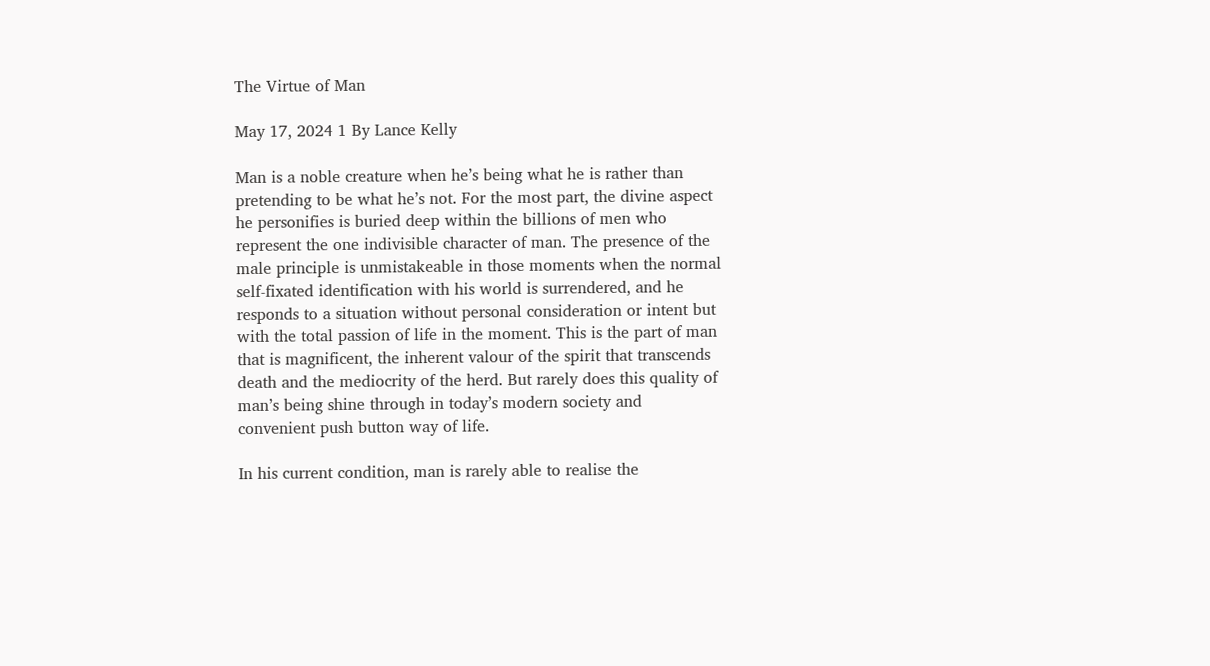The Virtue of Man

May 17, 2024 1 By Lance Kelly

Man is a noble creature when he’s being what he is rather than pretending to be what he’s not. For the most part, the divine aspect he personifies is buried deep within the billions of men who represent the one indivisible character of man. The presence of the male principle is unmistakeable in those moments when the normal self-fixated identification with his world is surrendered, and he responds to a situation without personal consideration or intent but with the total passion of life in the moment. This is the part of man that is magnificent, the inherent valour of the spirit that transcends death and the mediocrity of the herd. But rarely does this quality of man’s being shine through in today’s modern society and convenient push button way of life.

In his current condition, man is rarely able to realise the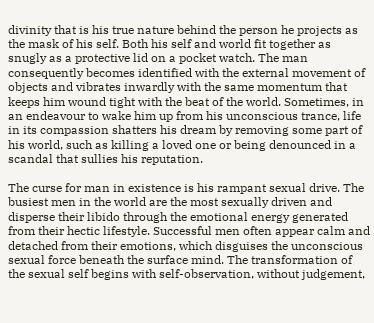divinity that is his true nature behind the person he projects as the mask of his self. Both his self and world fit together as snugly as a protective lid on a pocket watch. The man consequently becomes identified with the external movement of objects and vibrates inwardly with the same momentum that keeps him wound tight with the beat of the world. Sometimes, in an endeavour to wake him up from his unconscious trance, life in its compassion shatters his dream by removing some part of his world, such as killing a loved one or being denounced in a scandal that sullies his reputation.

The curse for man in existence is his rampant sexual drive. The busiest men in the world are the most sexually driven and disperse their libido through the emotional energy generated from their hectic lifestyle. Successful men often appear calm and detached from their emotions, which disguises the unconscious sexual force beneath the surface mind. The transformation of the sexual self begins with self-observation, without judgement,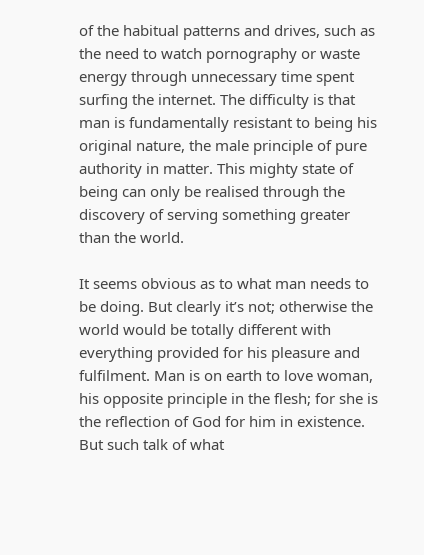of the habitual patterns and drives, such as the need to watch pornography or waste energy through unnecessary time spent surfing the internet. The difficulty is that man is fundamentally resistant to being his original nature, the male principle of pure authority in matter. This mighty state of being can only be realised through the discovery of serving something greater than the world.

It seems obvious as to what man needs to be doing. But clearly it’s not; otherwise the world would be totally different with everything provided for his pleasure and fulfilment. Man is on earth to love woman, his opposite principle in the flesh; for she is the reflection of God for him in existence. But such talk of what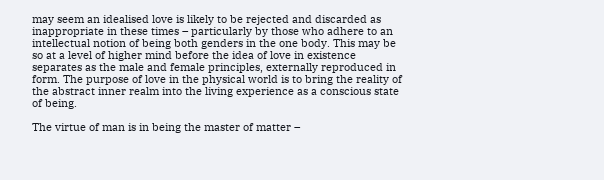may seem an idealised love is likely to be rejected and discarded as inappropriate in these times – particularly by those who adhere to an intellectual notion of being both genders in the one body. This may be so at a level of higher mind before the idea of love in existence separates as the male and female principles, externally reproduced in form. The purpose of love in the physical world is to bring the reality of the abstract inner realm into the living experience as a conscious state of being.

The virtue of man is in being the master of matter –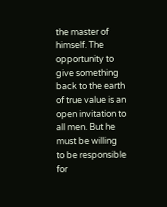the master of himself. The opportunity to give something back to the earth of true value is an open invitation to all men. But he must be willing to be responsible for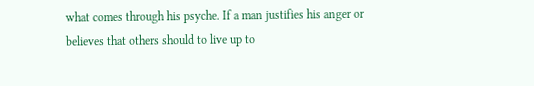what comes through his psyche. If a man justifies his anger or believes that others should to live up to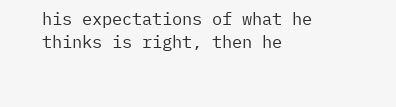his expectations of what he thinks is right, then he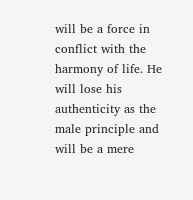will be a force in conflict with the harmony of life. He will lose his authenticity as the male principle and will be a mere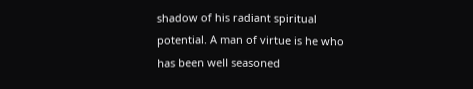shadow of his radiant spiritual potential. A man of virtue is he who has been well seasoned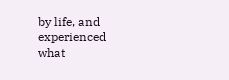by life, and experienced what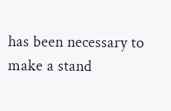has been necessary to make a stand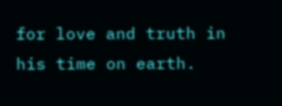for love and truth in his time on earth.